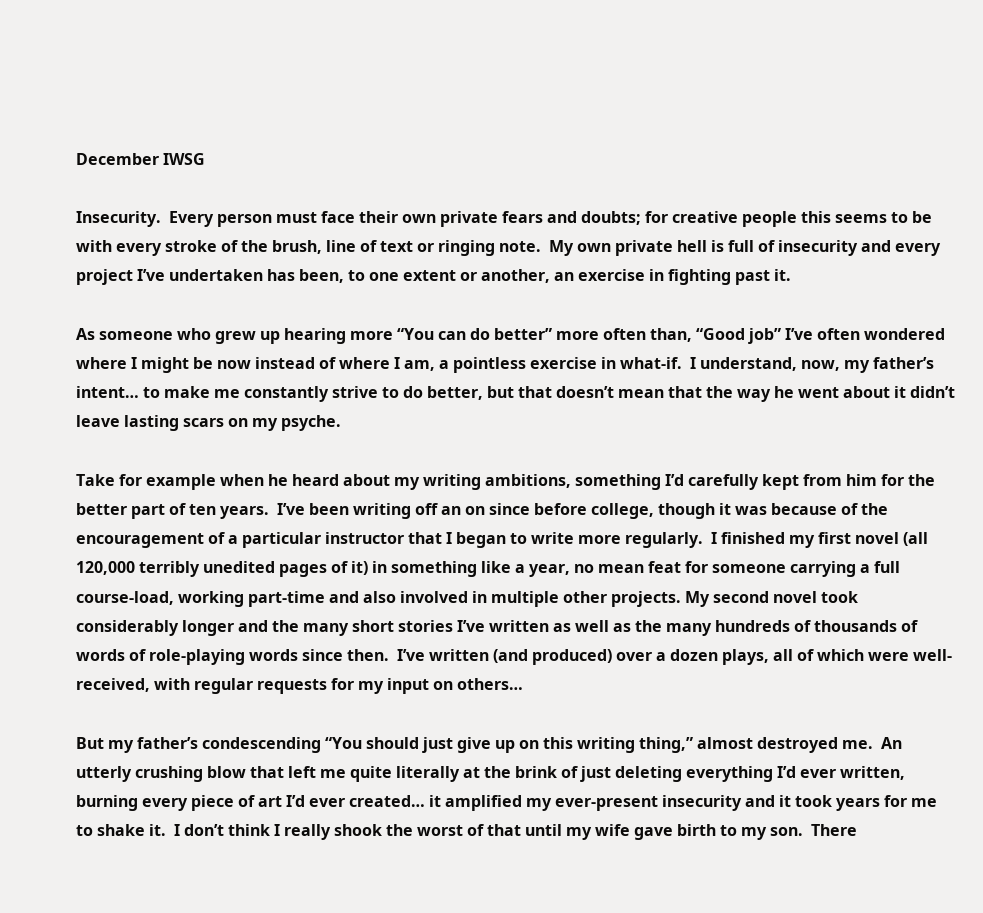December IWSG

Insecurity.  Every person must face their own private fears and doubts; for creative people this seems to be with every stroke of the brush, line of text or ringing note.  My own private hell is full of insecurity and every project I’ve undertaken has been, to one extent or another, an exercise in fighting past it.

As someone who grew up hearing more “You can do better” more often than, “Good job” I’ve often wondered where I might be now instead of where I am, a pointless exercise in what-if.  I understand, now, my father’s intent… to make me constantly strive to do better, but that doesn’t mean that the way he went about it didn’t leave lasting scars on my psyche.

Take for example when he heard about my writing ambitions, something I’d carefully kept from him for the better part of ten years.  I’ve been writing off an on since before college, though it was because of the encouragement of a particular instructor that I began to write more regularly.  I finished my first novel (all 120,000 terribly unedited pages of it) in something like a year, no mean feat for someone carrying a full course-load, working part-time and also involved in multiple other projects. My second novel took considerably longer and the many short stories I’ve written as well as the many hundreds of thousands of words of role-playing words since then.  I’ve written (and produced) over a dozen plays, all of which were well-received, with regular requests for my input on others…

But my father’s condescending “You should just give up on this writing thing,” almost destroyed me.  An utterly crushing blow that left me quite literally at the brink of just deleting everything I’d ever written, burning every piece of art I’d ever created… it amplified my ever-present insecurity and it took years for me to shake it.  I don’t think I really shook the worst of that until my wife gave birth to my son.  There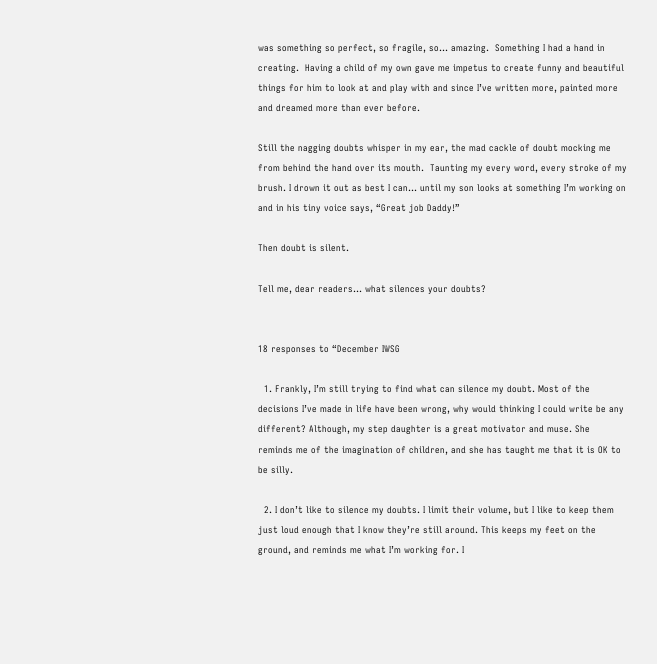was something so perfect, so fragile, so… amazing.  Something I had a hand in creating.  Having a child of my own gave me impetus to create funny and beautiful things for him to look at and play with and since I’ve written more, painted more and dreamed more than ever before.

Still the nagging doubts whisper in my ear, the mad cackle of doubt mocking me from behind the hand over its mouth.  Taunting my every word, every stroke of my brush. I drown it out as best I can… until my son looks at something I’m working on and in his tiny voice says, “Great job Daddy!”

Then doubt is silent.

Tell me, dear readers… what silences your doubts?


18 responses to “December IWSG

  1. Frankly, I’m still trying to find what can silence my doubt. Most of the decisions I’ve made in life have been wrong, why would thinking I could write be any different? Although, my step daughter is a great motivator and muse. She reminds me of the imagination of children, and she has taught me that it is OK to be silly.

  2. I don’t like to silence my doubts. I limit their volume, but I like to keep them just loud enough that I know they’re still around. This keeps my feet on the ground, and reminds me what I’m working for. I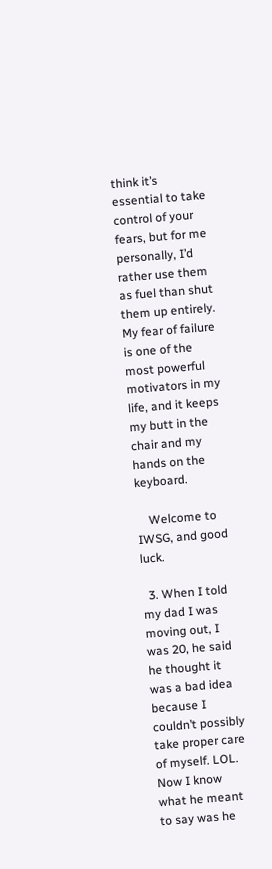think it’s essential to take control of your fears, but for me personally, I’d rather use them as fuel than shut them up entirely. My fear of failure is one of the most powerful motivators in my life, and it keeps my butt in the chair and my hands on the keyboard.

    Welcome to IWSG, and good luck.

  3. When I told my dad I was moving out, I was 20, he said he thought it was a bad idea because I couldn’t possibly take proper care of myself. LOL. Now I know what he meant to say was he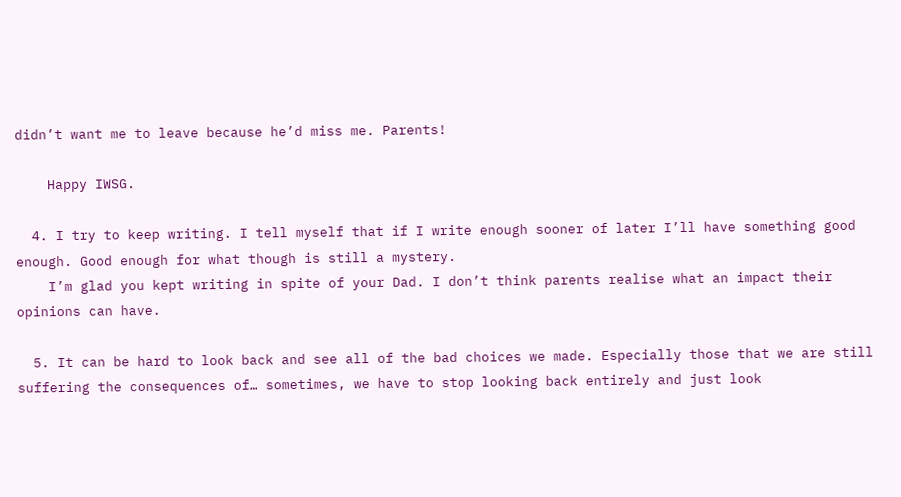didn’t want me to leave because he’d miss me. Parents!

    Happy IWSG.

  4. I try to keep writing. I tell myself that if I write enough sooner of later I’ll have something good enough. Good enough for what though is still a mystery.
    I’m glad you kept writing in spite of your Dad. I don’t think parents realise what an impact their opinions can have.

  5. It can be hard to look back and see all of the bad choices we made. Especially those that we are still suffering the consequences of… sometimes, we have to stop looking back entirely and just look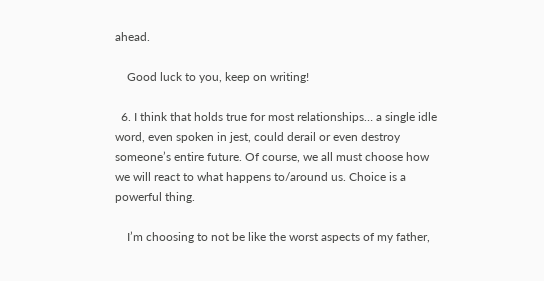ahead.

    Good luck to you, keep on writing!

  6. I think that holds true for most relationships… a single idle word, even spoken in jest, could derail or even destroy someone’s entire future. Of course, we all must choose how we will react to what happens to/around us. Choice is a powerful thing.

    I’m choosing to not be like the worst aspects of my father,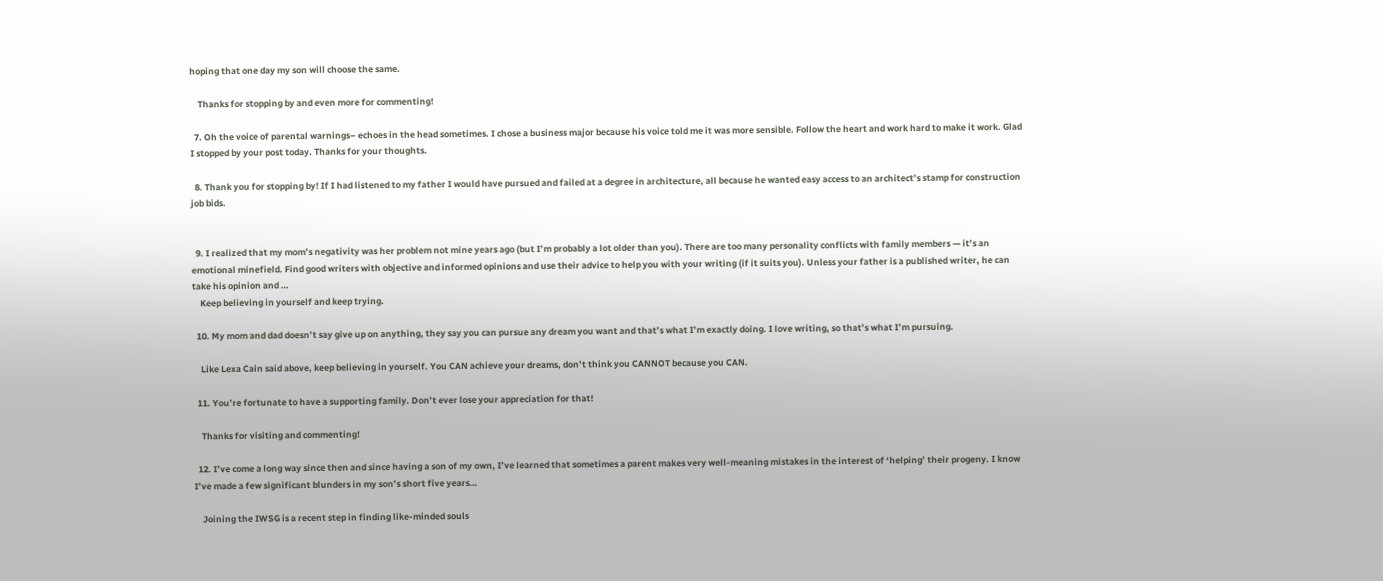hoping that one day my son will choose the same.

    Thanks for stopping by and even more for commenting!

  7. Oh the voice of parental warnings– echoes in the head sometimes. I chose a business major because his voice told me it was more sensible. Follow the heart and work hard to make it work. Glad I stopped by your post today. Thanks for your thoughts.

  8. Thank you for stopping by! If I had listened to my father I would have pursued and failed at a degree in architecture, all because he wanted easy access to an architect’s stamp for construction job bids.


  9. I realized that my mom’s negativity was her problem not mine years ago (but I’m probably a lot older than you). There are too many personality conflicts with family members — it’s an emotional minefield. Find good writers with objective and informed opinions and use their advice to help you with your writing (if it suits you). Unless your father is a published writer, he can take his opinion and …
    Keep believing in yourself and keep trying.

  10. My mom and dad doesn’t say give up on anything, they say you can pursue any dream you want and that’s what I’m exactly doing. I love writing, so that’s what I’m pursuing.

    Like Lexa Cain said above, keep believing in yourself. You CAN achieve your dreams, don’t think you CANNOT because you CAN.

  11. You’re fortunate to have a supporting family. Don’t ever lose your appreciation for that!

    Thanks for visiting and commenting!

  12. I’ve come a long way since then and since having a son of my own, I’ve learned that sometimes a parent makes very well-meaning mistakes in the interest of ‘helping’ their progeny. I know I’ve made a few significant blunders in my son’s short five years…

    Joining the IWSG is a recent step in finding like-minded souls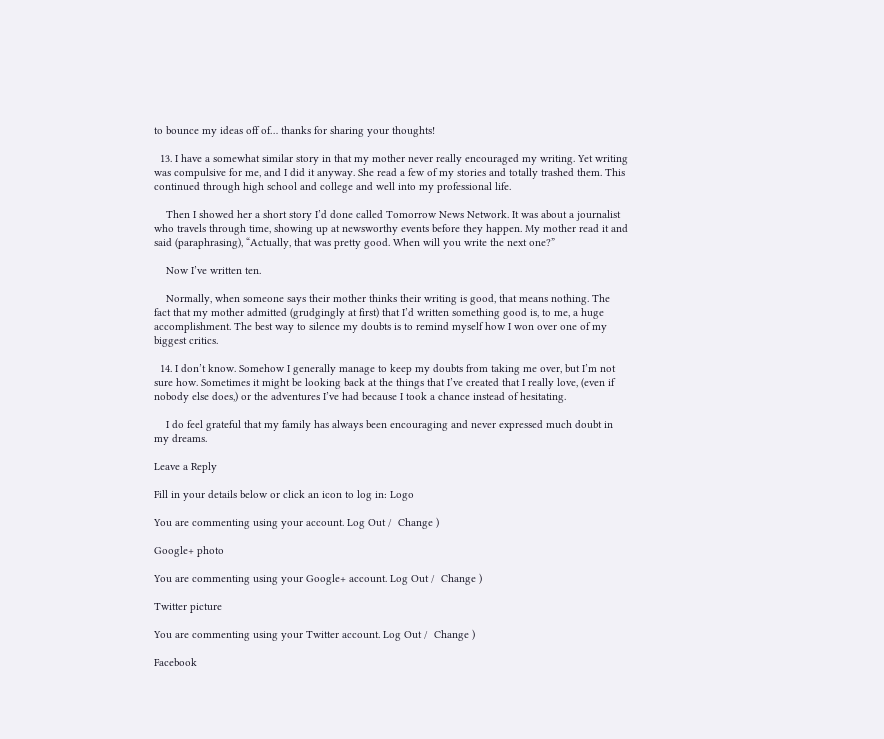to bounce my ideas off of… thanks for sharing your thoughts!

  13. I have a somewhat similar story in that my mother never really encouraged my writing. Yet writing was compulsive for me, and I did it anyway. She read a few of my stories and totally trashed them. This continued through high school and college and well into my professional life.

    Then I showed her a short story I’d done called Tomorrow News Network. It was about a journalist who travels through time, showing up at newsworthy events before they happen. My mother read it and said (paraphrasing), “Actually, that was pretty good. When will you write the next one?”

    Now I’ve written ten.

    Normally, when someone says their mother thinks their writing is good, that means nothing. The fact that my mother admitted (grudgingly at first) that I’d written something good is, to me, a huge accomplishment. The best way to silence my doubts is to remind myself how I won over one of my biggest critics.

  14. I don’t know. Somehow I generally manage to keep my doubts from taking me over, but I’m not sure how. Sometimes it might be looking back at the things that I’ve created that I really love, (even if nobody else does,) or the adventures I’ve had because I took a chance instead of hesitating.

    I do feel grateful that my family has always been encouraging and never expressed much doubt in my dreams.

Leave a Reply

Fill in your details below or click an icon to log in: Logo

You are commenting using your account. Log Out /  Change )

Google+ photo

You are commenting using your Google+ account. Log Out /  Change )

Twitter picture

You are commenting using your Twitter account. Log Out /  Change )

Facebook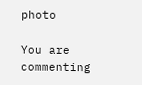photo

You are commenting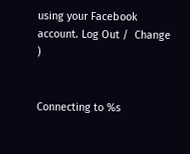using your Facebook account. Log Out /  Change )


Connecting to %s